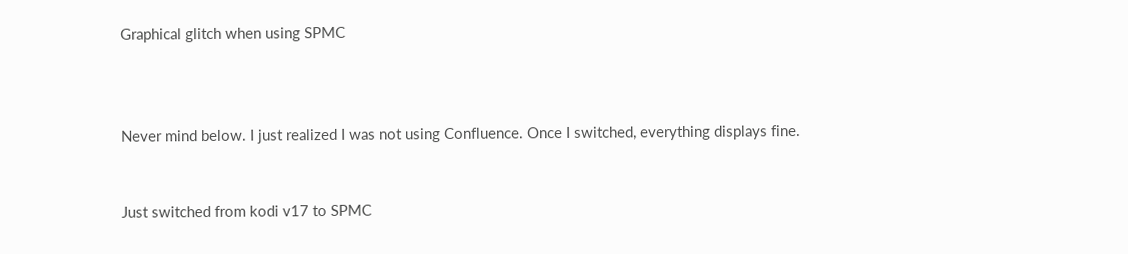Graphical glitch when using SPMC



Never mind below. I just realized I was not using Confluence. Once I switched, everything displays fine.


Just switched from kodi v17 to SPMC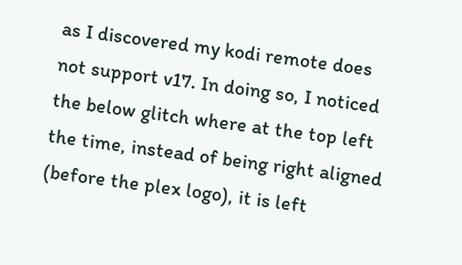as I discovered my kodi remote does not support v17. In doing so, I noticed the below glitch where at the top left the time, instead of being right aligned (before the plex logo), it is left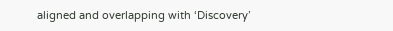aligned and overlapping with ‘Discovery’